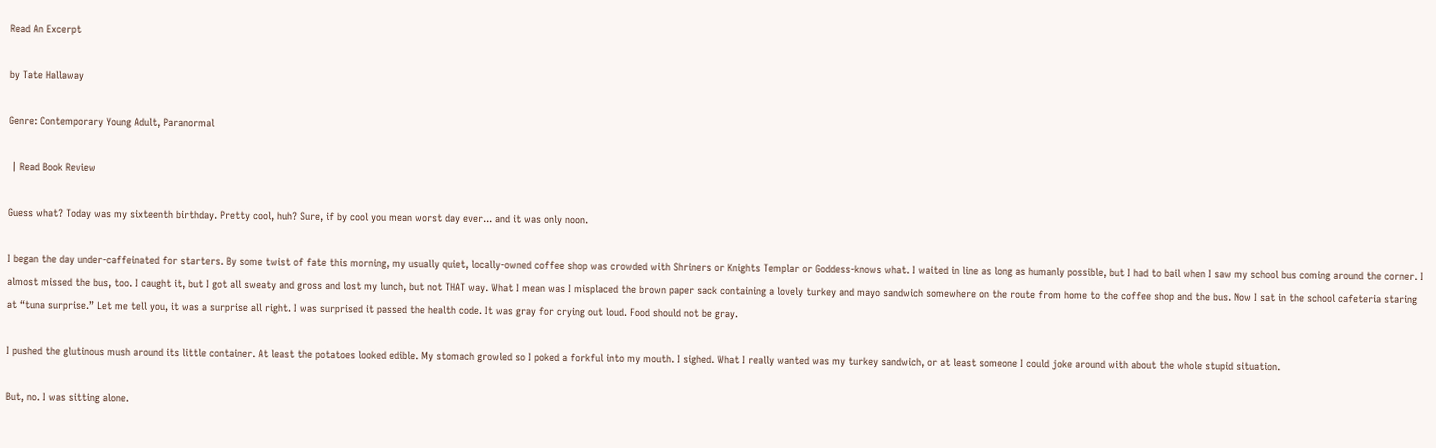Read An Excerpt

by Tate Hallaway

Genre: Contemporary Young Adult, Paranormal

 | Read Book Review

Guess what? Today was my sixteenth birthday. Pretty cool, huh? Sure, if by cool you mean worst day ever... and it was only noon.

I began the day under-caffeinated for starters. By some twist of fate this morning, my usually quiet, locally-owned coffee shop was crowded with Shriners or Knights Templar or Goddess-knows what. I waited in line as long as humanly possible, but I had to bail when I saw my school bus coming around the corner. I almost missed the bus, too. I caught it, but I got all sweaty and gross and lost my lunch, but not THAT way. What I mean was I misplaced the brown paper sack containing a lovely turkey and mayo sandwich somewhere on the route from home to the coffee shop and the bus. Now I sat in the school cafeteria staring at “tuna surprise.” Let me tell you, it was a surprise all right. I was surprised it passed the health code. It was gray for crying out loud. Food should not be gray.

I pushed the glutinous mush around its little container. At least the potatoes looked edible. My stomach growled so I poked a forkful into my mouth. I sighed. What I really wanted was my turkey sandwich, or at least someone I could joke around with about the whole stupid situation.

But, no. I was sitting alone.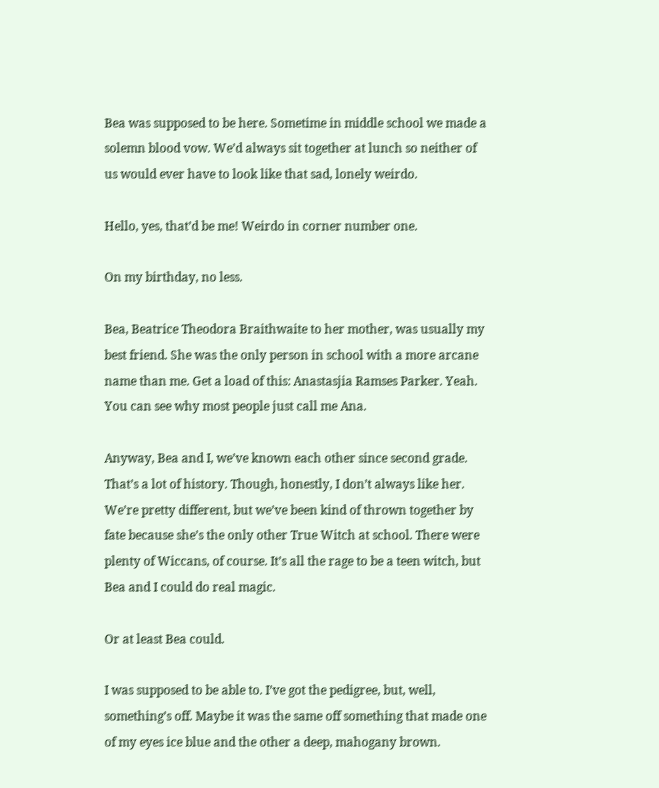Bea was supposed to be here. Sometime in middle school we made a solemn blood vow. We’d always sit together at lunch so neither of us would ever have to look like that sad, lonely weirdo.

Hello, yes, that’d be me! Weirdo in corner number one.

On my birthday, no less.

Bea, Beatrice Theodora Braithwaite to her mother, was usually my best friend. She was the only person in school with a more arcane name than me. Get a load of this: Anastasjia Ramses Parker. Yeah. You can see why most people just call me Ana.

Anyway, Bea and I, we’ve known each other since second grade. That’s a lot of history. Though, honestly, I don’t always like her. We’re pretty different, but we’ve been kind of thrown together by fate because she’s the only other True Witch at school. There were plenty of Wiccans, of course. It’s all the rage to be a teen witch, but Bea and I could do real magic.

Or at least Bea could.

I was supposed to be able to. I’ve got the pedigree, but, well, something’s off. Maybe it was the same off something that made one of my eyes ice blue and the other a deep, mahogany brown.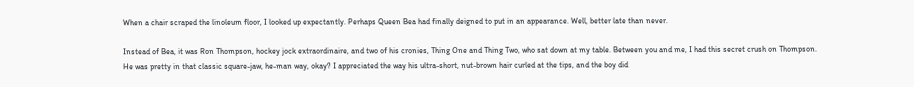When a chair scraped the linoleum floor, I looked up expectantly. Perhaps Queen Bea had finally deigned to put in an appearance. Well, better late than never.

Instead of Bea, it was Ron Thompson, hockey jock extraordinaire, and two of his cronies, Thing One and Thing Two, who sat down at my table. Between you and me, I had this secret crush on Thompson. He was pretty in that classic square-jaw, he-man way, okay? I appreciated the way his ultra-short, nut-brown hair curled at the tips, and the boy did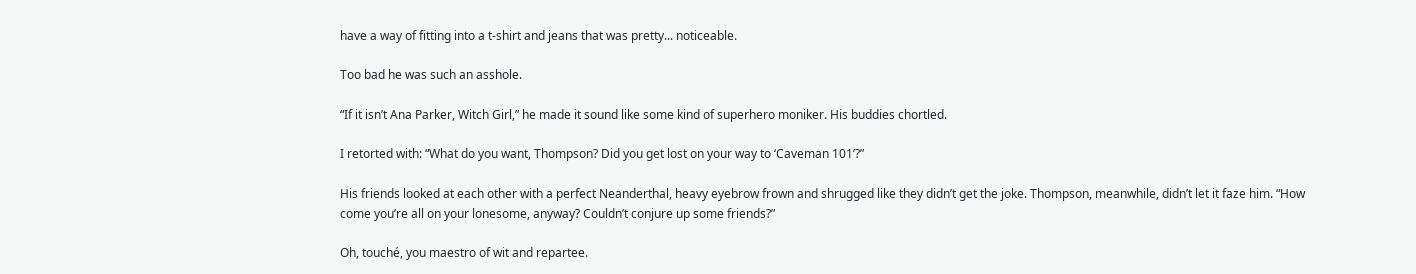have a way of fitting into a t-shirt and jeans that was pretty... noticeable.

Too bad he was such an asshole.

“If it isn’t Ana Parker, Witch Girl,” he made it sound like some kind of superhero moniker. His buddies chortled.

I retorted with: “What do you want, Thompson? Did you get lost on your way to ‘Caveman 101’?”

His friends looked at each other with a perfect Neanderthal, heavy eyebrow frown and shrugged like they didn’t get the joke. Thompson, meanwhile, didn’t let it faze him. “How come you’re all on your lonesome, anyway? Couldn’t conjure up some friends?”

Oh, touché, you maestro of wit and repartee.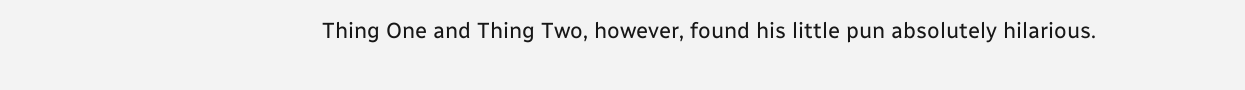Thing One and Thing Two, however, found his little pun absolutely hilarious.